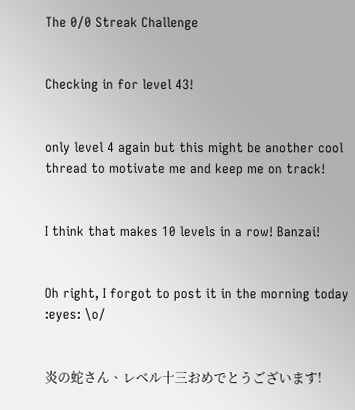The 0/0 Streak Challenge


Checking in for level 43!


only level 4 again but this might be another cool thread to motivate me and keep me on track!


I think that makes 10 levels in a row! Banzai!


Oh right, I forgot to post it in the morning today :eyes: \o/


炎の蛇さん、レベル十三おめでとうございます!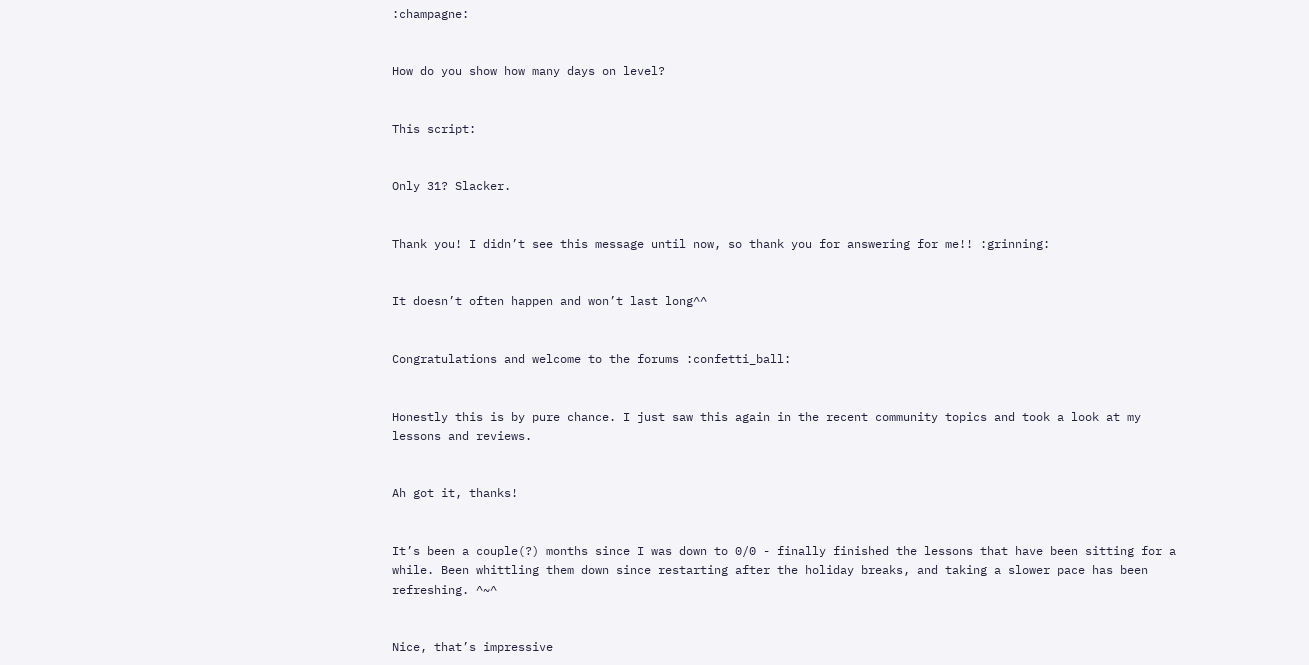:champagne:


How do you show how many days on level?


This script:


Only 31? Slacker.


Thank you! I didn’t see this message until now, so thank you for answering for me!! :grinning:


It doesn’t often happen and won’t last long^^


Congratulations and welcome to the forums :confetti_ball:


Honestly this is by pure chance. I just saw this again in the recent community topics and took a look at my lessons and reviews.


Ah got it, thanks!


It’s been a couple(?) months since I was down to 0/0 - finally finished the lessons that have been sitting for a while. Been whittling them down since restarting after the holiday breaks, and taking a slower pace has been refreshing. ^~^


Nice, that’s impressive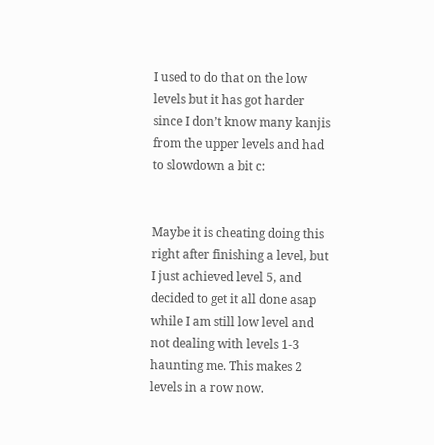I used to do that on the low levels but it has got harder since I don’t know many kanjis from the upper levels and had to slowdown a bit c:


Maybe it is cheating doing this right after finishing a level, but I just achieved level 5, and decided to get it all done asap while I am still low level and not dealing with levels 1-3 haunting me. This makes 2 levels in a row now.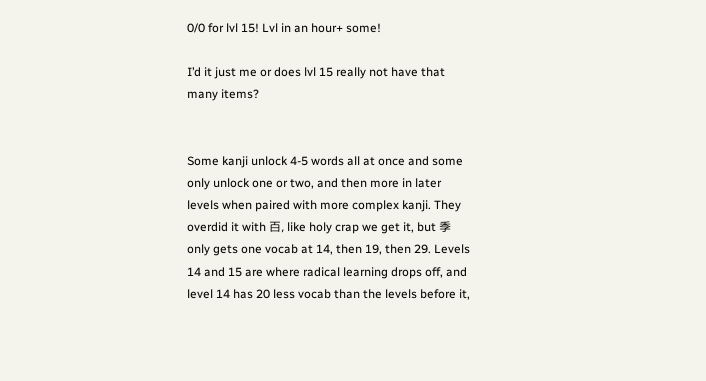0/0 for lvl 15! Lvl in an hour+ some!

I’d it just me or does lvl 15 really not have that many items?


Some kanji unlock 4-5 words all at once and some only unlock one or two, and then more in later levels when paired with more complex kanji. They overdid it with 百, like holy crap we get it, but 季 only gets one vocab at 14, then 19, then 29. Levels 14 and 15 are where radical learning drops off, and level 14 has 20 less vocab than the levels before it,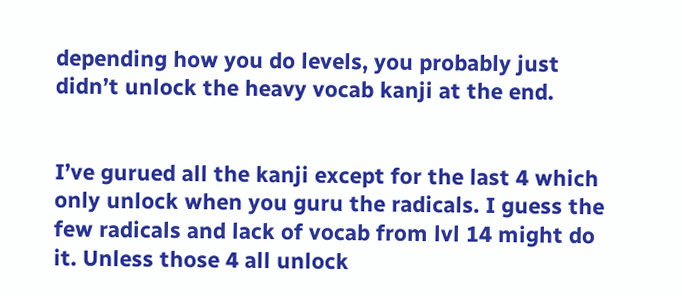depending how you do levels, you probably just didn’t unlock the heavy vocab kanji at the end.


I’ve gurued all the kanji except for the last 4 which only unlock when you guru the radicals. I guess the few radicals and lack of vocab from lvl 14 might do it. Unless those 4 all unlock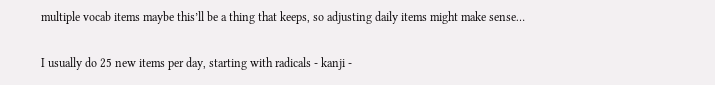multiple vocab items maybe this’ll be a thing that keeps, so adjusting daily items might make sense…

I usually do 25 new items per day, starting with radicals - kanji -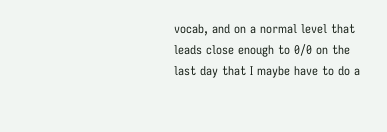vocab, and on a normal level that leads close enough to 0/0 on the last day that I maybe have to do a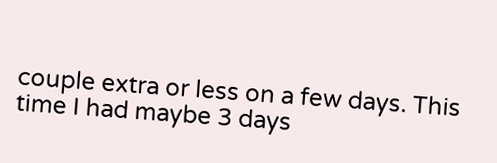couple extra or less on a few days. This time I had maybe 3 days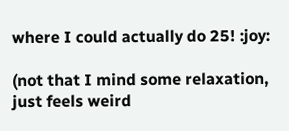where I could actually do 25! :joy:

(not that I mind some relaxation, just feels weird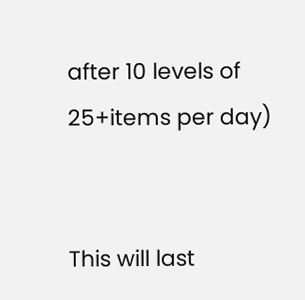after 10 levels of 25+items per day)


This will last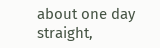about one day straight,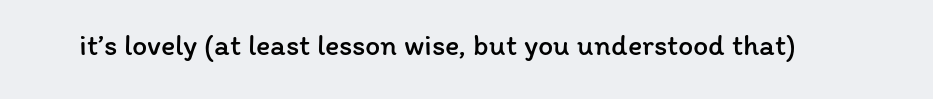it’s lovely (at least lesson wise, but you understood that)